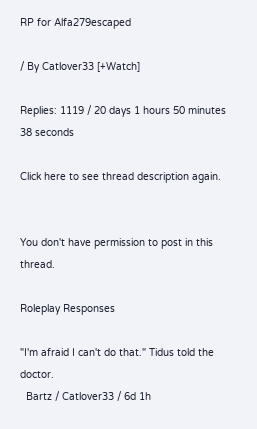RP for Alfa279escaped

/ By Catlover33 [+Watch]

Replies: 1119 / 20 days 1 hours 50 minutes 38 seconds

Click here to see thread description again.


You don't have permission to post in this thread.

Roleplay Responses

"I'm afraid I can't do that." Tidus told the doctor.
  Bartz / Catlover33 / 6d 1h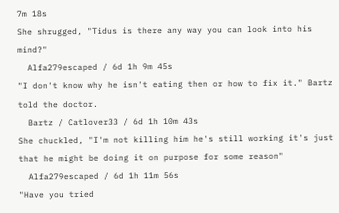7m 18s
She shrugged, "Tidus is there any way you can look into his mind?"
  Alfa279escaped / 6d 1h 9m 45s
"I don't know why he isn't eating then or how to fix it." Bartz told the doctor.
  Bartz / Catlover33 / 6d 1h 10m 43s
She chuckled, "I'm not killing him he's still working it's just that he might be doing it on purpose for some reason"
  Alfa279escaped / 6d 1h 11m 56s
"Have you tried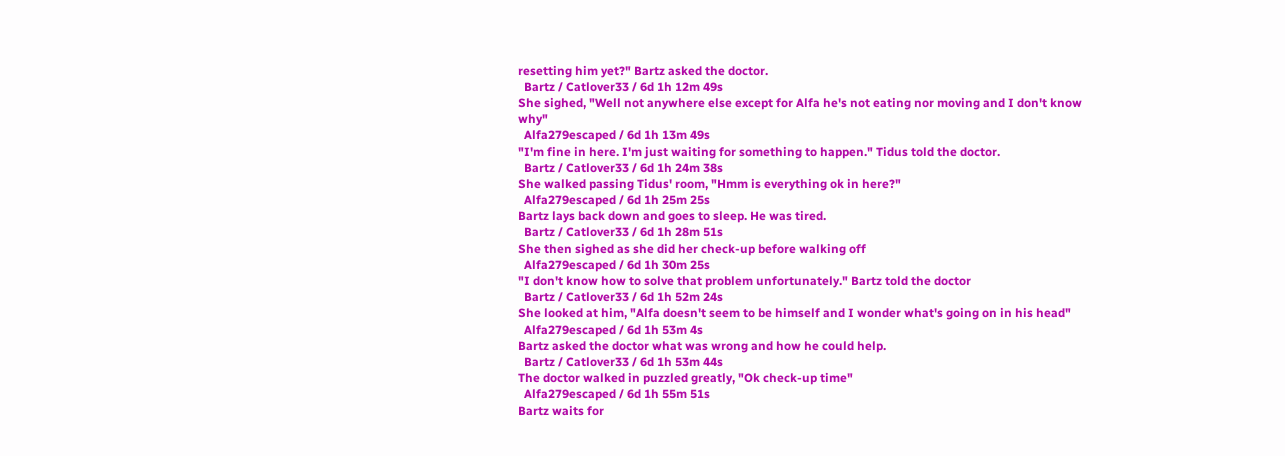resetting him yet?" Bartz asked the doctor.
  Bartz / Catlover33 / 6d 1h 12m 49s
She sighed, "Well not anywhere else except for Alfa he's not eating nor moving and I don't know why"
  Alfa279escaped / 6d 1h 13m 49s
"I'm fine in here. I'm just waiting for something to happen." Tidus told the doctor.
  Bartz / Catlover33 / 6d 1h 24m 38s
She walked passing Tidus' room, "Hmm is everything ok in here?"
  Alfa279escaped / 6d 1h 25m 25s
Bartz lays back down and goes to sleep. He was tired.
  Bartz / Catlover33 / 6d 1h 28m 51s
She then sighed as she did her check-up before walking off
  Alfa279escaped / 6d 1h 30m 25s
"I don't know how to solve that problem unfortunately." Bartz told the doctor
  Bartz / Catlover33 / 6d 1h 52m 24s
She looked at him, "Alfa doesn't seem to be himself and I wonder what's going on in his head"
  Alfa279escaped / 6d 1h 53m 4s
Bartz asked the doctor what was wrong and how he could help.
  Bartz / Catlover33 / 6d 1h 53m 44s
The doctor walked in puzzled greatly, "Ok check-up time"
  Alfa279escaped / 6d 1h 55m 51s
Bartz waits for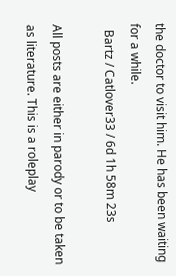the doctor to visit him. He has been waiting for a while.
  Bartz / Catlover33 / 6d 1h 58m 23s

All posts are either in parody or to be taken as literature. This is a roleplay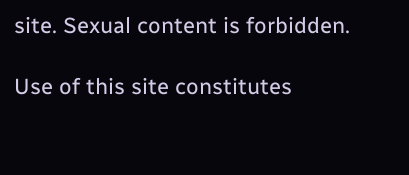site. Sexual content is forbidden.

Use of this site constitutes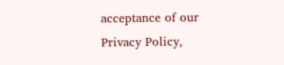acceptance of our
Privacy Policy,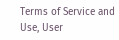Terms of Service and Use, User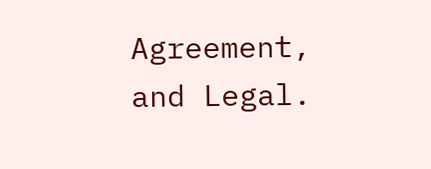Agreement, and Legal.